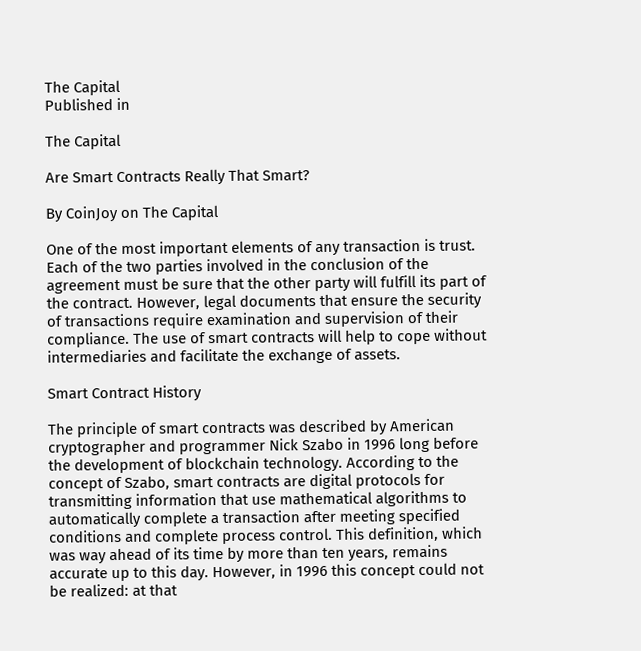The Capital
Published in

The Capital

Are Smart Contracts Really That Smart?

By CoinJoy on The Capital

One of the most important elements of any transaction is trust. Each of the two parties involved in the conclusion of the agreement must be sure that the other party will fulfill its part of the contract. However, legal documents that ensure the security of transactions require examination and supervision of their compliance. The use of smart contracts will help to cope without intermediaries and facilitate the exchange of assets.

Smart Contract History

The principle of smart contracts was described by American cryptographer and programmer Nick Szabo in 1996 long before the development of blockchain technology. According to the concept of Szabo, smart contracts are digital protocols for transmitting information that use mathematical algorithms to automatically complete a transaction after meeting specified conditions and complete process control. This definition, which was way ahead of its time by more than ten years, remains accurate up to this day. However, in 1996 this concept could not be realized: at that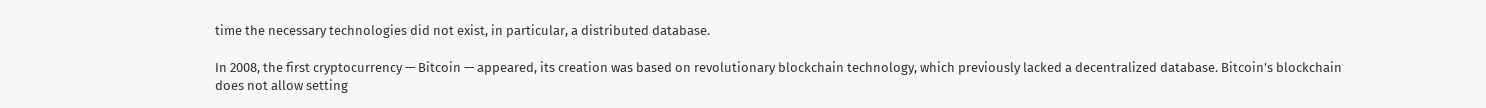time the necessary technologies did not exist, in particular, a distributed database.

In 2008, the first cryptocurrency — Bitcoin — appeared, its creation was based on revolutionary blockchain technology, which previously lacked a decentralized database. Bitcoin’s blockchain does not allow setting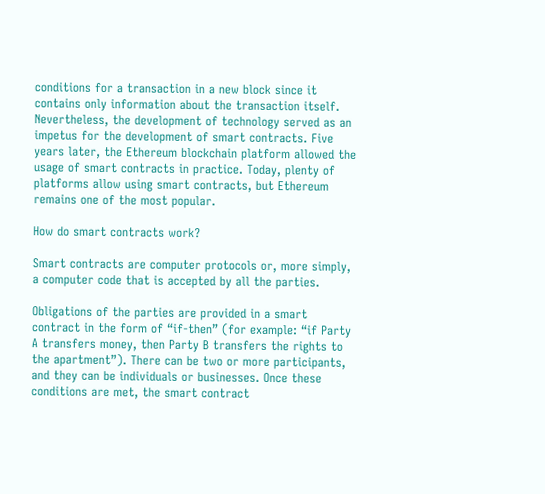conditions for a transaction in a new block since it contains only information about the transaction itself. Nevertheless, the development of technology served as an impetus for the development of smart contracts. Five years later, the Ethereum blockchain platform allowed the usage of smart contracts in practice. Today, plenty of platforms allow using smart contracts, but Ethereum remains one of the most popular.

How do smart contracts work?

Smart contracts are computer protocols or, more simply, a computer code that is accepted by all the parties.

Obligations of the parties are provided in a smart contract in the form of “if-then” (for example: “if Party A transfers money, then Party B transfers the rights to the apartment”). There can be two or more participants, and they can be individuals or businesses. Once these conditions are met, the smart contract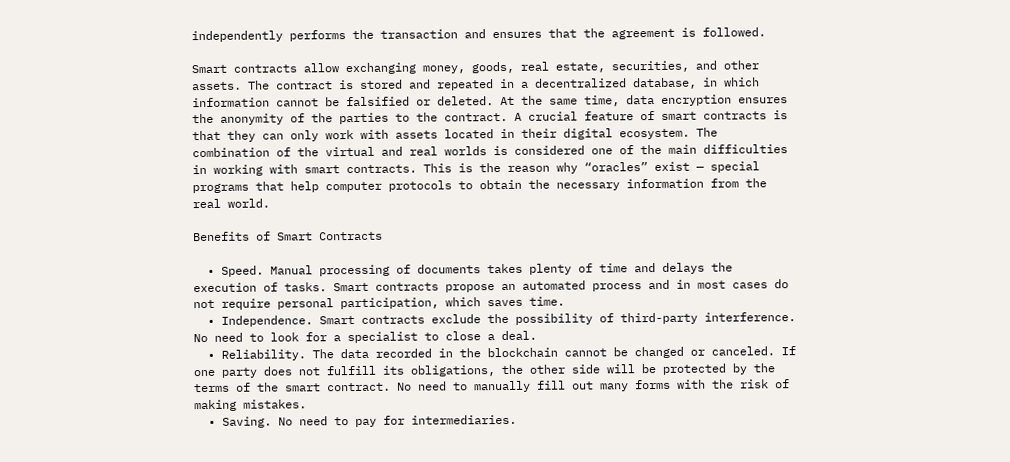independently performs the transaction and ensures that the agreement is followed.

Smart contracts allow exchanging money, goods, real estate, securities, and other assets. The contract is stored and repeated in a decentralized database, in which information cannot be falsified or deleted. At the same time, data encryption ensures the anonymity of the parties to the contract. A crucial feature of smart contracts is that they can only work with assets located in their digital ecosystem. The combination of the virtual and real worlds is considered one of the main difficulties in working with smart contracts. This is the reason why “oracles” exist — special programs that help computer protocols to obtain the necessary information from the real world.

Benefits of Smart Contracts

  • Speed. Manual processing of documents takes plenty of time and delays the execution of tasks. Smart contracts propose an automated process and in most cases do not require personal participation, which saves time.
  • Independence. Smart contracts exclude the possibility of third-party interference. No need to look for a specialist to close a deal.
  • Reliability. The data recorded in the blockchain cannot be changed or canceled. If one party does not fulfill its obligations, the other side will be protected by the terms of the smart contract. No need to manually fill out many forms with the risk of making mistakes.
  • Saving. No need to pay for intermediaries.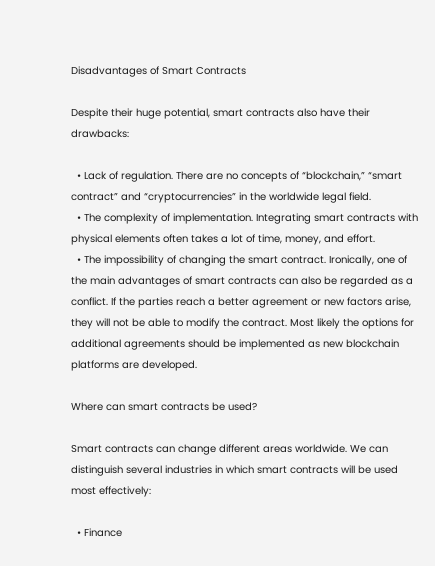Disadvantages of Smart Contracts

Despite their huge potential, smart contracts also have their drawbacks:

  • Lack of regulation. There are no concepts of “blockchain,” “smart contract” and “cryptocurrencies” in the worldwide legal field.
  • The complexity of implementation. Integrating smart contracts with physical elements often takes a lot of time, money, and effort.
  • The impossibility of changing the smart contract. Ironically, one of the main advantages of smart contracts can also be regarded as a conflict. If the parties reach a better agreement or new factors arise, they will not be able to modify the contract. Most likely the options for additional agreements should be implemented as new blockchain platforms are developed.

Where can smart contracts be used?

Smart contracts can change different areas worldwide. We can distinguish several industries in which smart contracts will be used most effectively:

  • Finance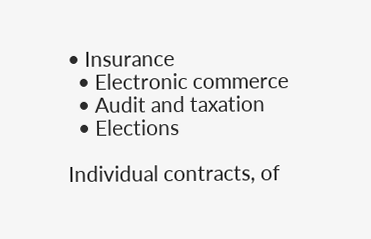• Insurance
  • Electronic commerce
  • Audit and taxation
  • Elections

Individual contracts, of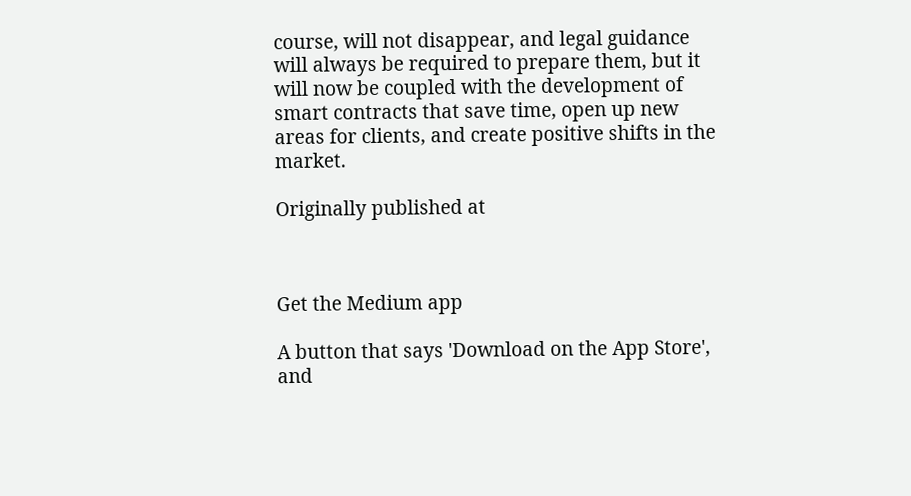course, will not disappear, and legal guidance will always be required to prepare them, but it will now be coupled with the development of smart contracts that save time, open up new areas for clients, and create positive shifts in the market.

Originally published at



Get the Medium app

A button that says 'Download on the App Store', and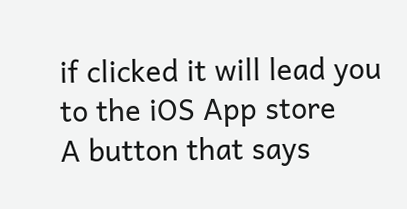if clicked it will lead you to the iOS App store
A button that says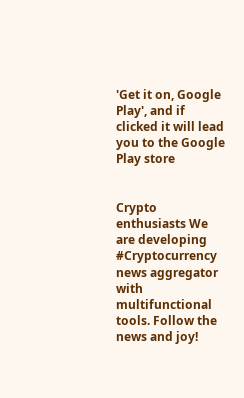'Get it on, Google Play', and if clicked it will lead you to the Google Play store


Crypto enthusiasts We are developing #Cryptocurrency news aggregator with multifunctional tools. Follow the news and joy!